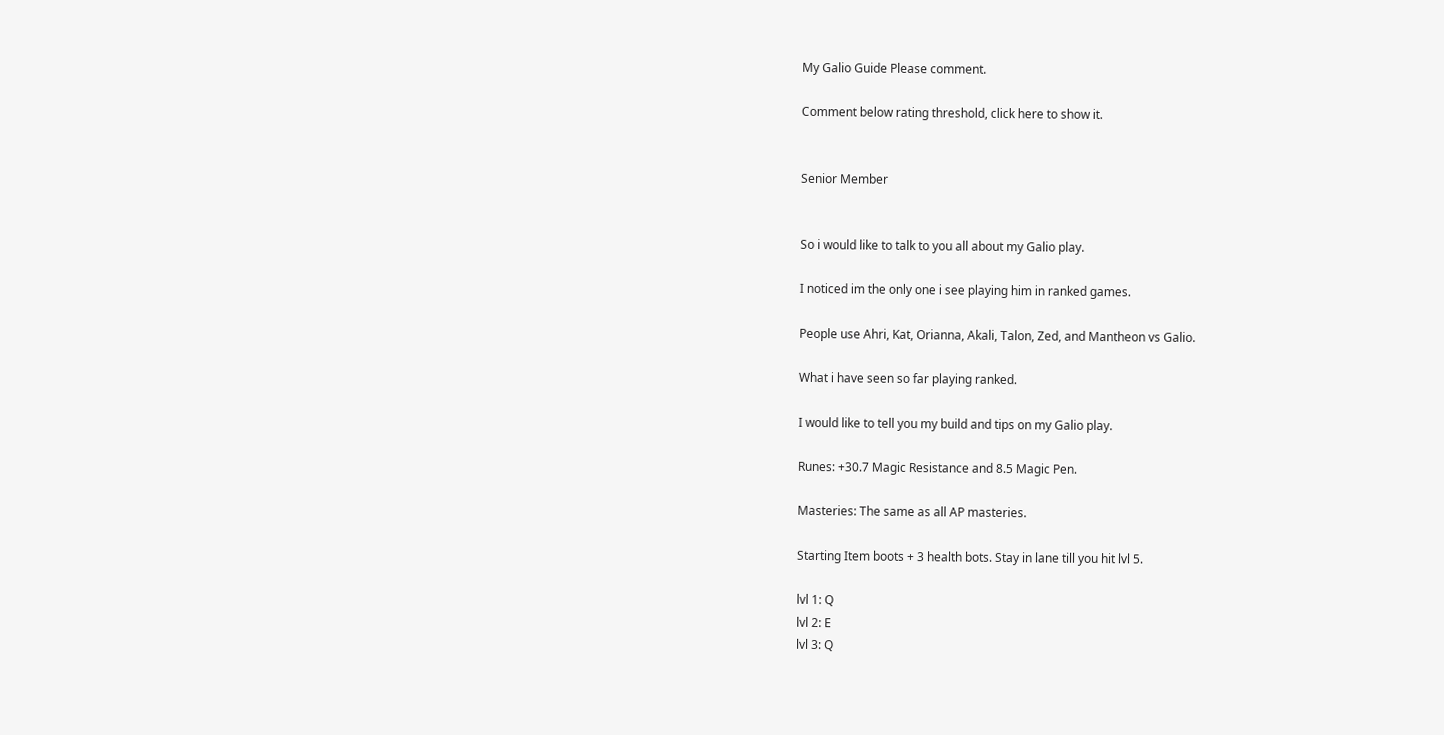My Galio Guide Please comment.

Comment below rating threshold, click here to show it.


Senior Member


So i would like to talk to you all about my Galio play.

I noticed im the only one i see playing him in ranked games.

People use Ahri, Kat, Orianna, Akali, Talon, Zed, and Mantheon vs Galio.

What i have seen so far playing ranked.

I would like to tell you my build and tips on my Galio play.

Runes: +30.7 Magic Resistance and 8.5 Magic Pen.

Masteries: The same as all AP masteries.

Starting Item boots + 3 health bots. Stay in lane till you hit lvl 5.

lvl 1: Q
lvl 2: E
lvl 3: Q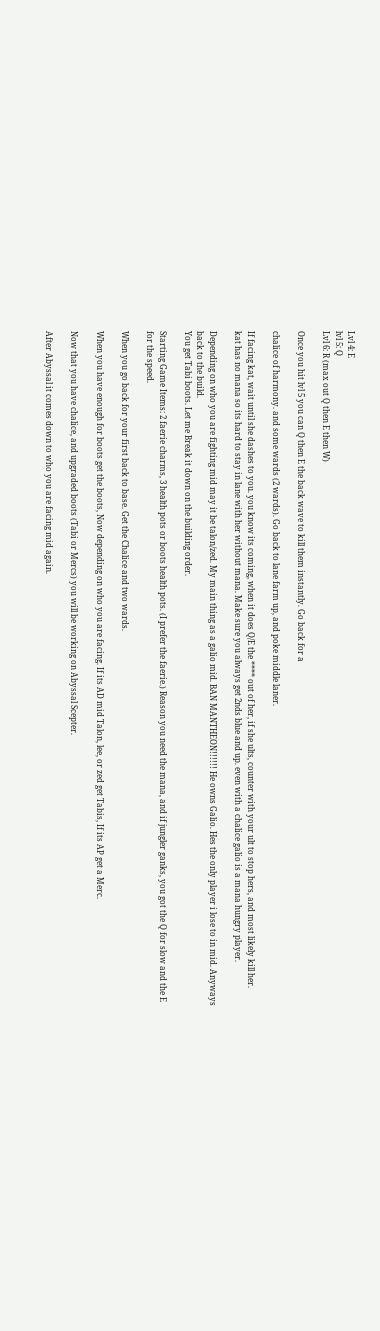Lvl 4: E
lvl 5: Q
Lvl 6: R (max out Q then E then W)

Once you hit lvl 5 you can Q then E the back wave to kill them instantly. Go back for a

chalice of harmony. and some wards (2 wards). Go back to lane farm up, and poke middle laner.

If facing kat, wait until she dashes to you. you know its coming, when it does Q/E the **** out of her, if she ults, counter with your ult to stop hers, and most likely kill her.
kat has no mana so its hard to stay in lane with her without mana. Make sure you always get 2nds blue and up. even with a chalice galio is a mana hungry player.

Depending on who you are fighting mid may it be talon/zed. My main thing as a galio mid. BAN MANTHEON!!!!!! He owns Galio. Hes the only player i lose to in mid. Anyways back to the build.
You get Tabi boots. Let me Break it down on the building order.

Starting Game Items: 2 faerie charms, 3 health pots or boots health pots. (I prefer the faerie.) Reason you need the mana, and if jungler ganks, you got the Q for slow and the E for the speed.

When you go back for your first back to base. Get the Chalice and two wards.

When you have enough for boots get the boots, Now depending on who you are facing. If its AD mid Talon, lee, or zed get Tabis, If its AP get a Merc.

Now that you have chalice, and upgraded boots (Tabi or Mercs) you will be working on Abyssal Scepter.

After Abyssal it comes down to who you are facing mid again.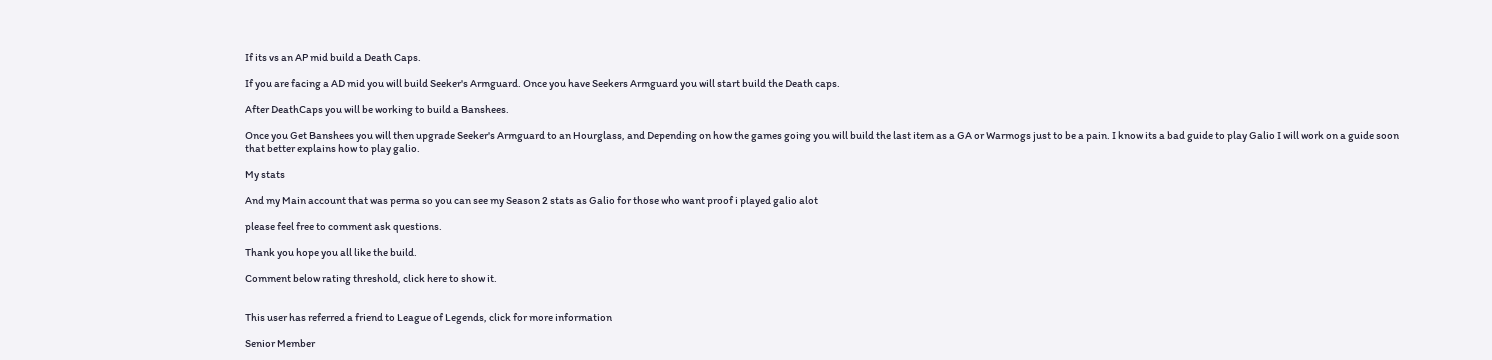If its vs an AP mid build a Death Caps.

If you are facing a AD mid you will build Seeker's Armguard. Once you have Seekers Armguard you will start build the Death caps.

After DeathCaps you will be working to build a Banshees.

Once you Get Banshees you will then upgrade Seeker's Armguard to an Hourglass, and Depending on how the games going you will build the last item as a GA or Warmogs just to be a pain. I know its a bad guide to play Galio I will work on a guide soon
that better explains how to play galio.

My stats

And my Main account that was perma so you can see my Season 2 stats as Galio for those who want proof i played galio alot

please feel free to comment ask questions.

Thank you hope you all like the build.

Comment below rating threshold, click here to show it.


This user has referred a friend to League of Legends, click for more information

Senior Member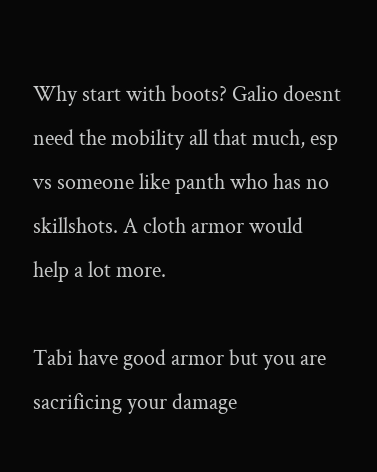Why start with boots? Galio doesnt need the mobility all that much, esp vs someone like panth who has no skillshots. A cloth armor would help a lot more.

Tabi have good armor but you are sacrificing your damage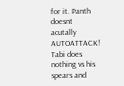for it. Panth doesnt acutally AUTOATTACK! Tabi does nothing vs his spears and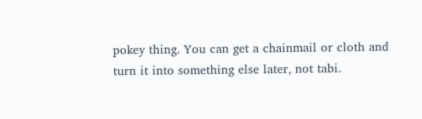pokey thing. You can get a chainmail or cloth and turn it into something else later, not tabi.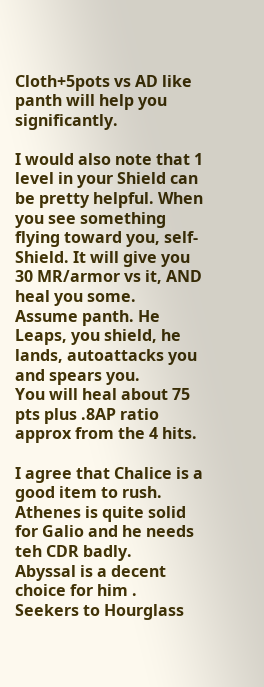Cloth+5pots vs AD like panth will help you significantly.

I would also note that 1 level in your Shield can be pretty helpful. When you see something flying toward you, self-Shield. It will give you 30 MR/armor vs it, AND heal you some.
Assume panth. He Leaps, you shield, he lands, autoattacks you and spears you.
You will heal about 75 pts plus .8AP ratio approx from the 4 hits.

I agree that Chalice is a good item to rush.
Athenes is quite solid for Galio and he needs teh CDR badly.
Abyssal is a decent choice for him .
Seekers to Hourglass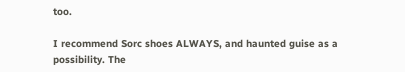too.

I recommend Sorc shoes ALWAYS, and haunted guise as a possibility. The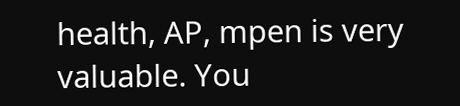health, AP, mpen is very valuable. You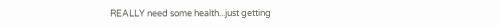REALLY need some health...just getting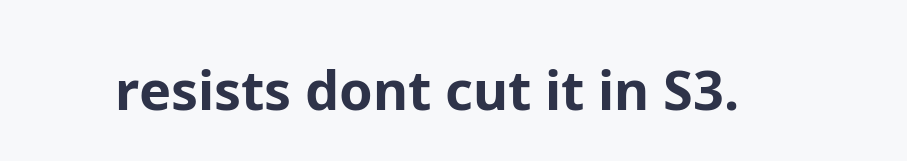resists dont cut it in S3.